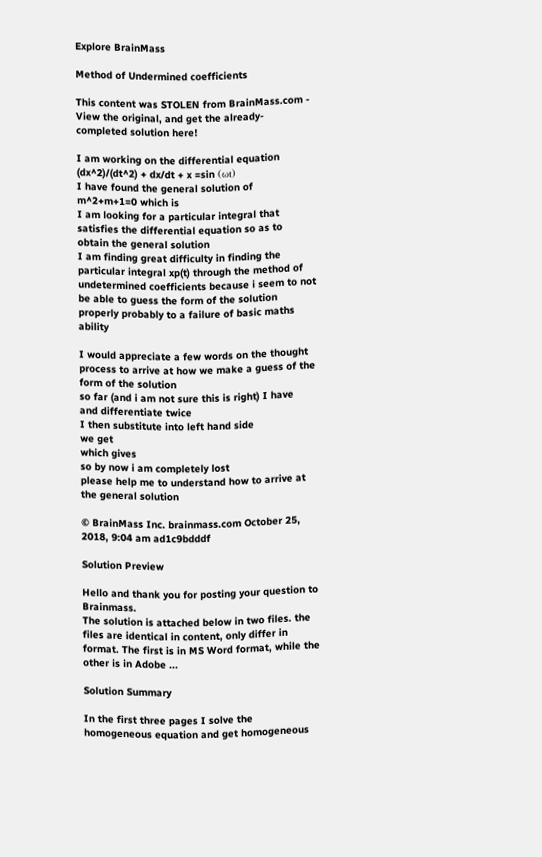Explore BrainMass

Method of Undermined coefficients

This content was STOLEN from BrainMass.com - View the original, and get the already-completed solution here!

I am working on the differential equation
(dx^2)/(dt^2) + dx/dt + x =sin (ωt)
I have found the general solution of m^2+m+1=0 which is
I am looking for a particular integral that satisfies the differential equation so as to obtain the general solution
I am finding great difficulty in finding the particular integral xp(t) through the method of undetermined coefficients because i seem to not be able to guess the form of the solution properly probably to a failure of basic maths ability

I would appreciate a few words on the thought process to arrive at how we make a guess of the form of the solution
so far (and i am not sure this is right) I have
and differentiate twice
I then substitute into left hand side
we get
which gives
so by now i am completely lost
please help me to understand how to arrive at the general solution

© BrainMass Inc. brainmass.com October 25, 2018, 9:04 am ad1c9bdddf

Solution Preview

Hello and thank you for posting your question to Brainmass.
The solution is attached below in two files. the files are identical in content, only differ in format. The first is in MS Word format, while the other is in Adobe ...

Solution Summary

In the first three pages I solve the homogeneous equation and get homogeneous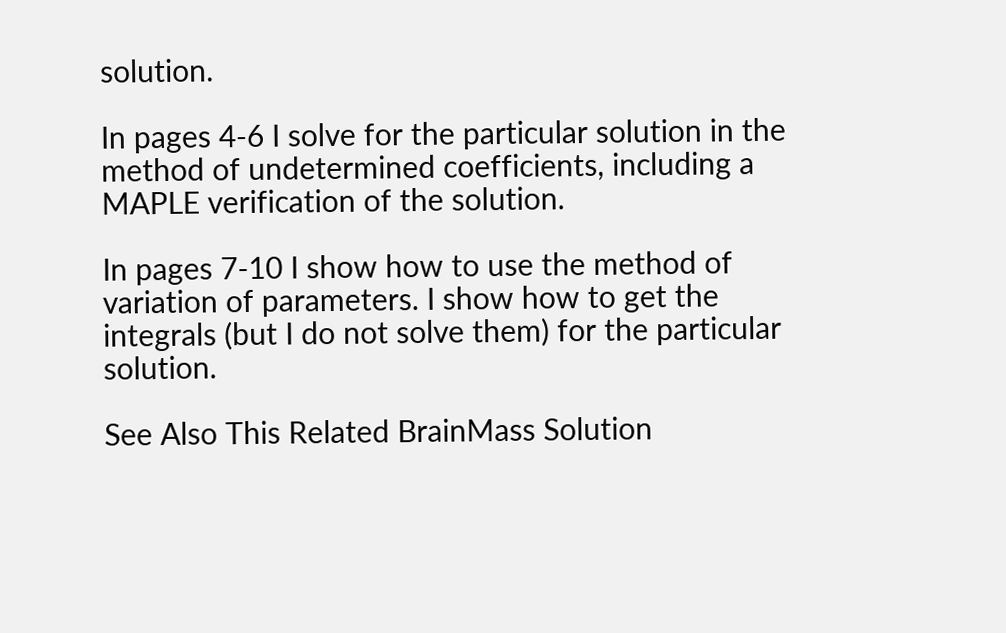solution.

In pages 4-6 I solve for the particular solution in the method of undetermined coefficients, including a MAPLE verification of the solution.

In pages 7-10 I show how to use the method of variation of parameters. I show how to get the integrals (but I do not solve them) for the particular solution.

See Also This Related BrainMass Solution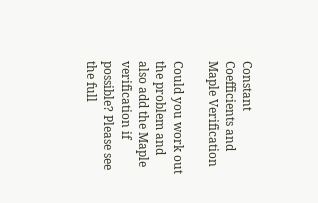Constant Coefficients and Maple Verification

Could you work out the problem and also add the Maple verification if possible? Please see the full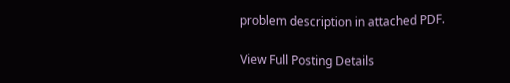problem description in attached PDF.

View Full Posting Details